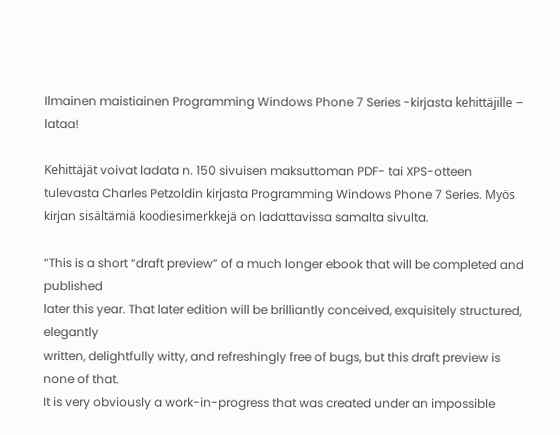Ilmainen maistiainen Programming Windows Phone 7 Series -kirjasta kehittäjille – lataa!

Kehittäjät voivat ladata n. 150 sivuisen maksuttoman PDF- tai XPS-otteen tulevasta Charles Petzoldin kirjasta Programming Windows Phone 7 Series. Myös kirjan sisältämiä koodiesimerkkejä on ladattavissa samalta sivulta.

“This is a short “draft preview” of a much longer ebook that will be completed and published
later this year. That later edition will be brilliantly conceived, exquisitely structured, elegantly
written, delightfully witty, and refreshingly free of bugs, but this draft preview is none of that.
It is very obviously a work-in-progress that was created under an impossible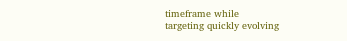timeframe while
targeting quickly evolving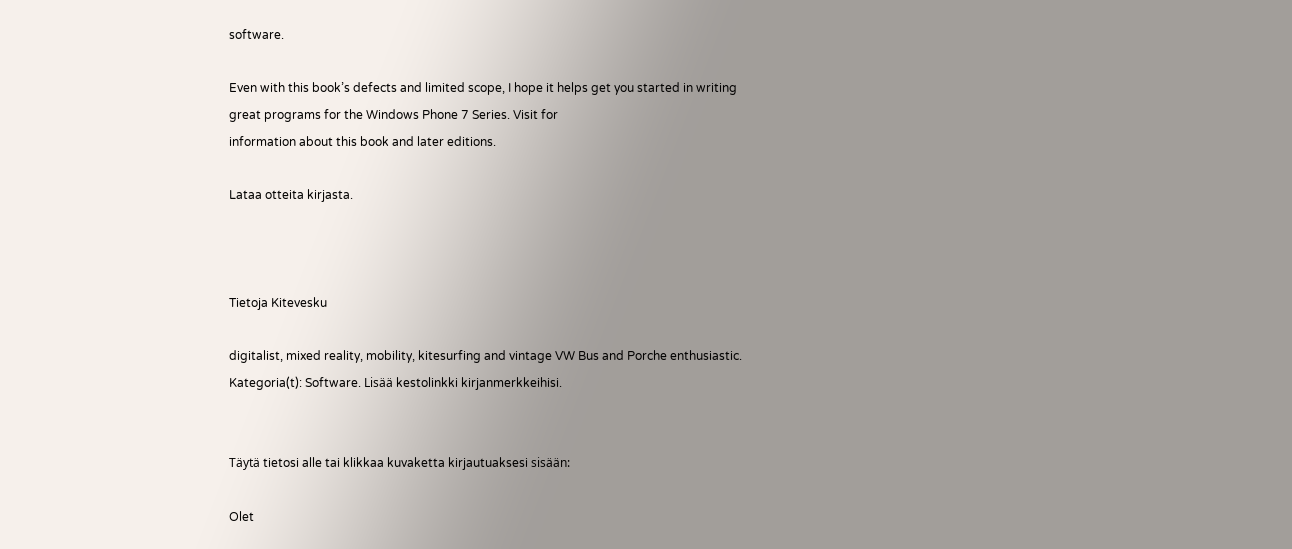software.

Even with this book’s defects and limited scope, I hope it helps get you started in writing
great programs for the Windows Phone 7 Series. Visit for
information about this book and later editions.

Lataa otteita kirjasta.



Tietoja Kitevesku

digitalist, mixed reality, mobility, kitesurfing and vintage VW Bus and Porche enthusiastic.
Kategoria(t): Software. Lisää kestolinkki kirjanmerkkeihisi.


Täytä tietosi alle tai klikkaa kuvaketta kirjautuaksesi sisään:

Olet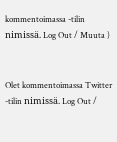kommentoimassa -tilin nimissä. Log Out / Muuta )


Olet kommentoimassa Twitter -tilin nimissä. Log Out /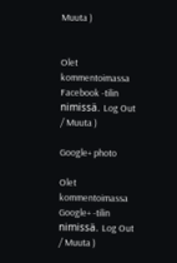Muuta )


Olet kommentoimassa Facebook -tilin nimissä. Log Out / Muuta )

Google+ photo

Olet kommentoimassa Google+ -tilin nimissä. Log Out / Muuta )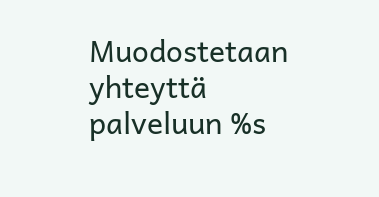Muodostetaan yhteyttä palveluun %s